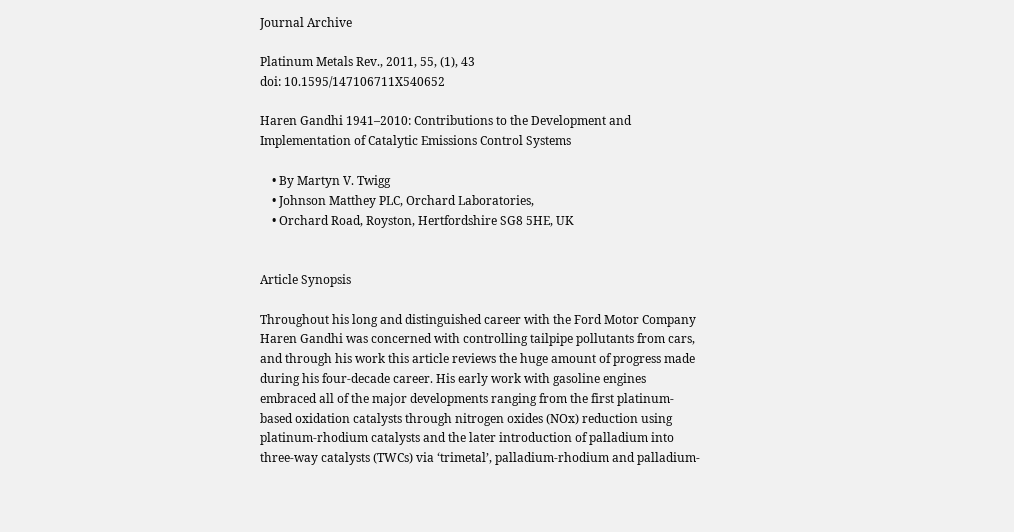Journal Archive

Platinum Metals Rev., 2011, 55, (1), 43
doi: 10.1595/147106711X540652

Haren Gandhi 1941–2010: Contributions to the Development and Implementation of Catalytic Emissions Control Systems

    • By Martyn V. Twigg
    • Johnson Matthey PLC, Orchard Laboratories,
    • Orchard Road, Royston, Hertfordshire SG8 5HE, UK


Article Synopsis

Throughout his long and distinguished career with the Ford Motor Company Haren Gandhi was concerned with controlling tailpipe pollutants from cars, and through his work this article reviews the huge amount of progress made during his four-decade career. His early work with gasoline engines embraced all of the major developments ranging from the first platinum-based oxidation catalysts through nitrogen oxides (NOx) reduction using platinum-rhodium catalysts and the later introduction of palladium into three-way catalysts (TWCs) via ‘trimetal’, palladium-rhodium and palladium-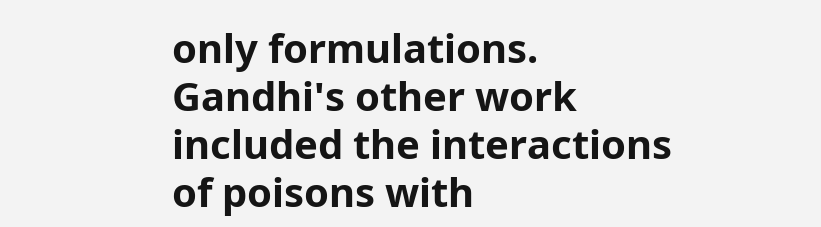only formulations. Gandhi's other work included the interactions of poisons with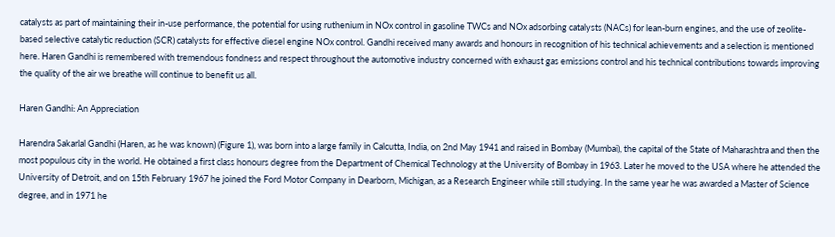catalysts as part of maintaining their in-use performance, the potential for using ruthenium in NOx control in gasoline TWCs and NOx adsorbing catalysts (NACs) for lean-burn engines, and the use of zeolite-based selective catalytic reduction (SCR) catalysts for effective diesel engine NOx control. Gandhi received many awards and honours in recognition of his technical achievements and a selection is mentioned here. Haren Gandhi is remembered with tremendous fondness and respect throughout the automotive industry concerned with exhaust gas emissions control and his technical contributions towards improving the quality of the air we breathe will continue to benefit us all.

Haren Gandhi: An Appreciation

Harendra Sakarlal Gandhi (Haren, as he was known) (Figure 1), was born into a large family in Calcutta, India, on 2nd May 1941 and raised in Bombay (Mumbai), the capital of the State of Maharashtra and then the most populous city in the world. He obtained a first class honours degree from the Department of Chemical Technology at the University of Bombay in 1963. Later he moved to the USA where he attended the University of Detroit, and on 15th February 1967 he joined the Ford Motor Company in Dearborn, Michigan, as a Research Engineer while still studying. In the same year he was awarded a Master of Science degree, and in 1971 he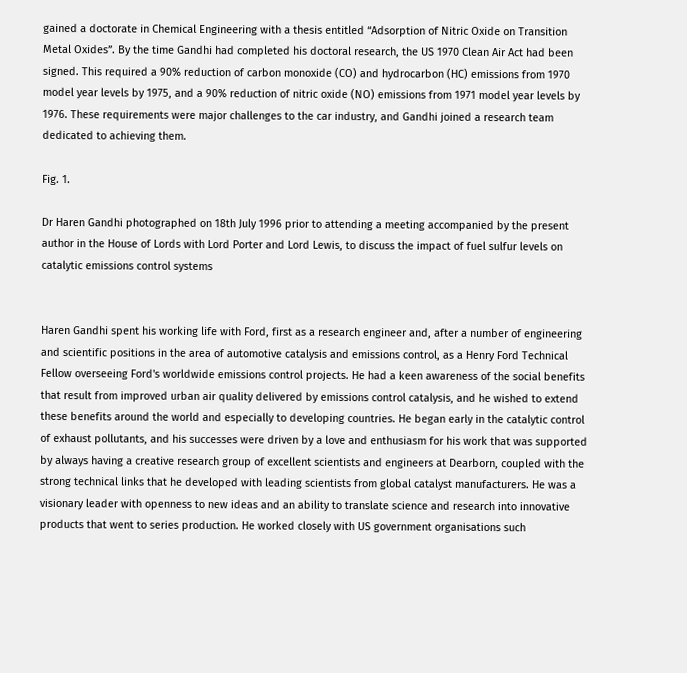gained a doctorate in Chemical Engineering with a thesis entitled “Adsorption of Nitric Oxide on Transition Metal Oxides”. By the time Gandhi had completed his doctoral research, the US 1970 Clean Air Act had been signed. This required a 90% reduction of carbon monoxide (CO) and hydrocarbon (HC) emissions from 1970 model year levels by 1975, and a 90% reduction of nitric oxide (NO) emissions from 1971 model year levels by 1976. These requirements were major challenges to the car industry, and Gandhi joined a research team dedicated to achieving them.

Fig. 1.

Dr Haren Gandhi photographed on 18th July 1996 prior to attending a meeting accompanied by the present author in the House of Lords with Lord Porter and Lord Lewis, to discuss the impact of fuel sulfur levels on catalytic emissions control systems


Haren Gandhi spent his working life with Ford, first as a research engineer and, after a number of engineering and scientific positions in the area of automotive catalysis and emissions control, as a Henry Ford Technical Fellow overseeing Ford's worldwide emissions control projects. He had a keen awareness of the social benefits that result from improved urban air quality delivered by emissions control catalysis, and he wished to extend these benefits around the world and especially to developing countries. He began early in the catalytic control of exhaust pollutants, and his successes were driven by a love and enthusiasm for his work that was supported by always having a creative research group of excellent scientists and engineers at Dearborn, coupled with the strong technical links that he developed with leading scientists from global catalyst manufacturers. He was a visionary leader with openness to new ideas and an ability to translate science and research into innovative products that went to series production. He worked closely with US government organisations such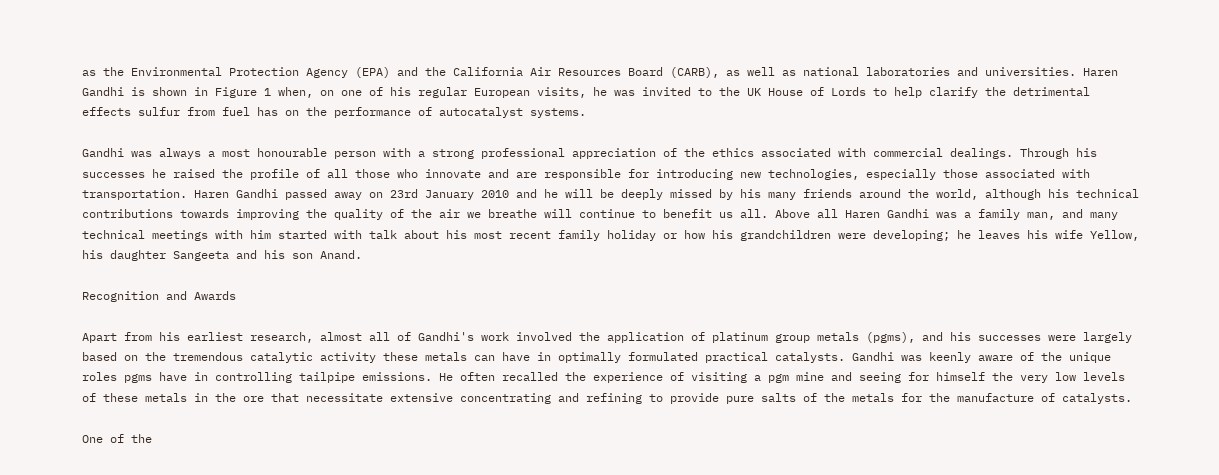as the Environmental Protection Agency (EPA) and the California Air Resources Board (CARB), as well as national laboratories and universities. Haren Gandhi is shown in Figure 1 when, on one of his regular European visits, he was invited to the UK House of Lords to help clarify the detrimental effects sulfur from fuel has on the performance of autocatalyst systems.

Gandhi was always a most honourable person with a strong professional appreciation of the ethics associated with commercial dealings. Through his successes he raised the profile of all those who innovate and are responsible for introducing new technologies, especially those associated with transportation. Haren Gandhi passed away on 23rd January 2010 and he will be deeply missed by his many friends around the world, although his technical contributions towards improving the quality of the air we breathe will continue to benefit us all. Above all Haren Gandhi was a family man, and many technical meetings with him started with talk about his most recent family holiday or how his grandchildren were developing; he leaves his wife Yellow, his daughter Sangeeta and his son Anand.

Recognition and Awards

Apart from his earliest research, almost all of Gandhi's work involved the application of platinum group metals (pgms), and his successes were largely based on the tremendous catalytic activity these metals can have in optimally formulated practical catalysts. Gandhi was keenly aware of the unique roles pgms have in controlling tailpipe emissions. He often recalled the experience of visiting a pgm mine and seeing for himself the very low levels of these metals in the ore that necessitate extensive concentrating and refining to provide pure salts of the metals for the manufacture of catalysts.

One of the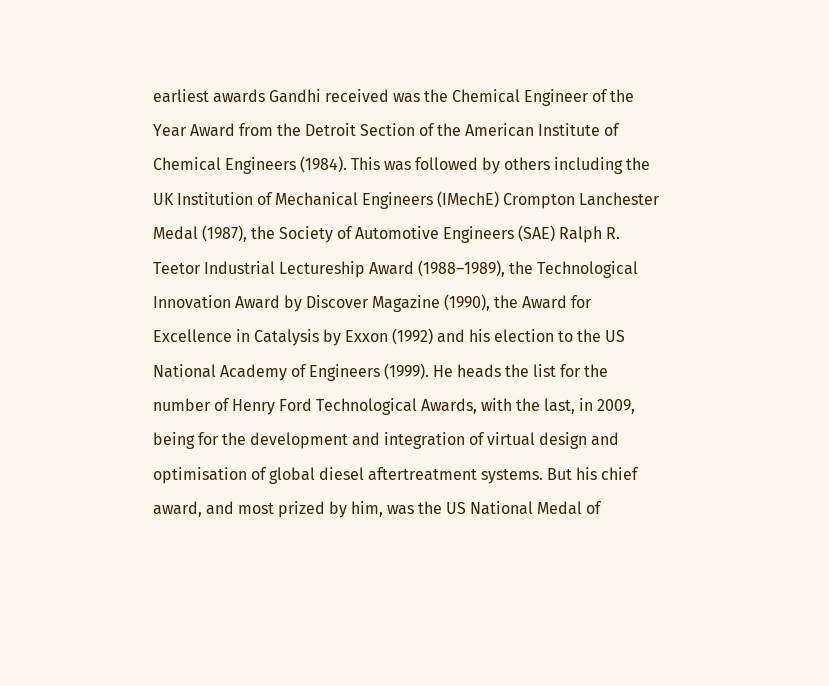earliest awards Gandhi received was the Chemical Engineer of the Year Award from the Detroit Section of the American Institute of Chemical Engineers (1984). This was followed by others including the UK Institution of Mechanical Engineers (IMechE) Crompton Lanchester Medal (1987), the Society of Automotive Engineers (SAE) Ralph R. Teetor Industrial Lectureship Award (1988–1989), the Technological Innovation Award by Discover Magazine (1990), the Award for Excellence in Catalysis by Exxon (1992) and his election to the US National Academy of Engineers (1999). He heads the list for the number of Henry Ford Technological Awards, with the last, in 2009, being for the development and integration of virtual design and optimisation of global diesel aftertreatment systems. But his chief award, and most prized by him, was the US National Medal of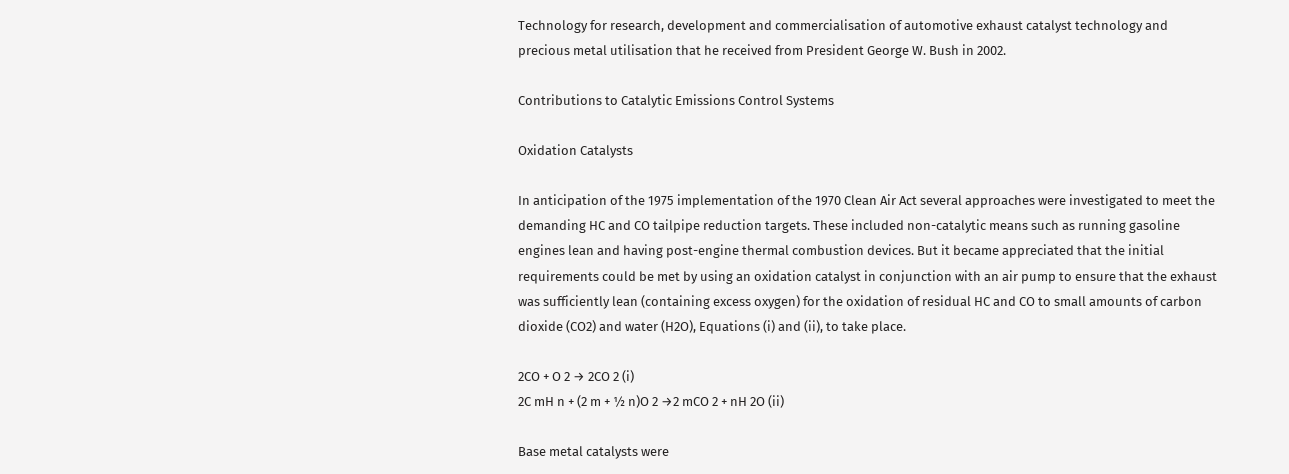Technology for research, development and commercialisation of automotive exhaust catalyst technology and precious metal utilisation that he received from President George W. Bush in 2002.

Contributions to Catalytic Emissions Control Systems

Oxidation Catalysts

In anticipation of the 1975 implementation of the 1970 Clean Air Act several approaches were investigated to meet the demanding HC and CO tailpipe reduction targets. These included non-catalytic means such as running gasoline engines lean and having post-engine thermal combustion devices. But it became appreciated that the initial requirements could be met by using an oxidation catalyst in conjunction with an air pump to ensure that the exhaust was sufficiently lean (containing excess oxygen) for the oxidation of residual HC and CO to small amounts of carbon dioxide (CO2) and water (H2O), Equations (i) and (ii), to take place.

2CO + O 2 → 2CO 2 (i)
2C mH n + (2 m + ½ n)O 2 →2 mCO 2 + nH 2O (ii)

Base metal catalysts were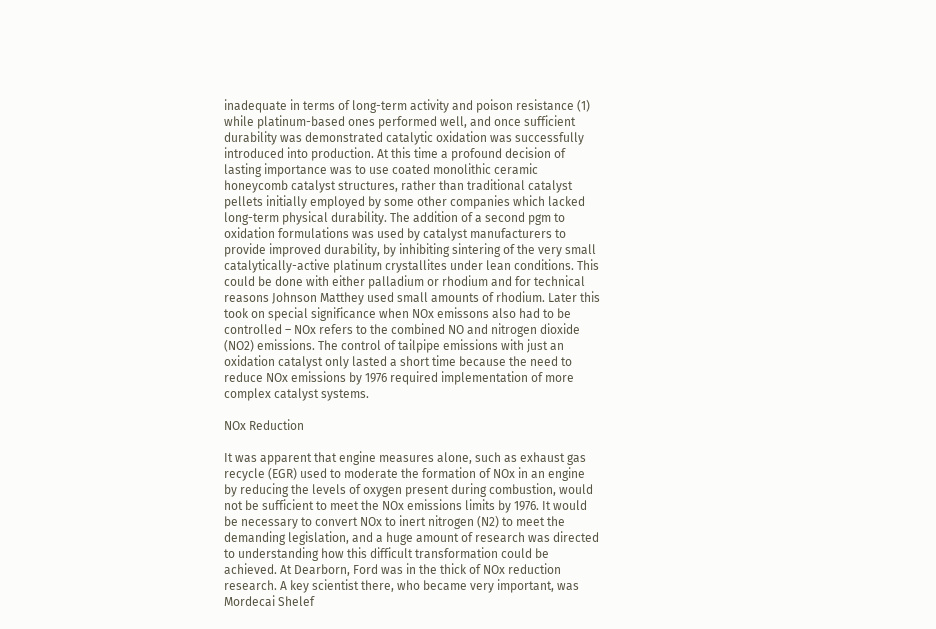inadequate in terms of long-term activity and poison resistance (1) while platinum-based ones performed well, and once sufficient durability was demonstrated catalytic oxidation was successfully introduced into production. At this time a profound decision of lasting importance was to use coated monolithic ceramic honeycomb catalyst structures, rather than traditional catalyst pellets initially employed by some other companies which lacked long-term physical durability. The addition of a second pgm to oxidation formulations was used by catalyst manufacturers to provide improved durability, by inhibiting sintering of the very small catalytically-active platinum crystallites under lean conditions. This could be done with either palladium or rhodium and for technical reasons Johnson Matthey used small amounts of rhodium. Later this took on special significance when NOx emissons also had to be controlled – NOx refers to the combined NO and nitrogen dioxide (NO2) emissions. The control of tailpipe emissions with just an oxidation catalyst only lasted a short time because the need to reduce NOx emissions by 1976 required implementation of more complex catalyst systems.

NOx Reduction

It was apparent that engine measures alone, such as exhaust gas recycle (EGR) used to moderate the formation of NOx in an engine by reducing the levels of oxygen present during combustion, would not be sufficient to meet the NOx emissions limits by 1976. It would be necessary to convert NOx to inert nitrogen (N2) to meet the demanding legislation, and a huge amount of research was directed to understanding how this difficult transformation could be achieved. At Dearborn, Ford was in the thick of NOx reduction research. A key scientist there, who became very important, was Mordecai Shelef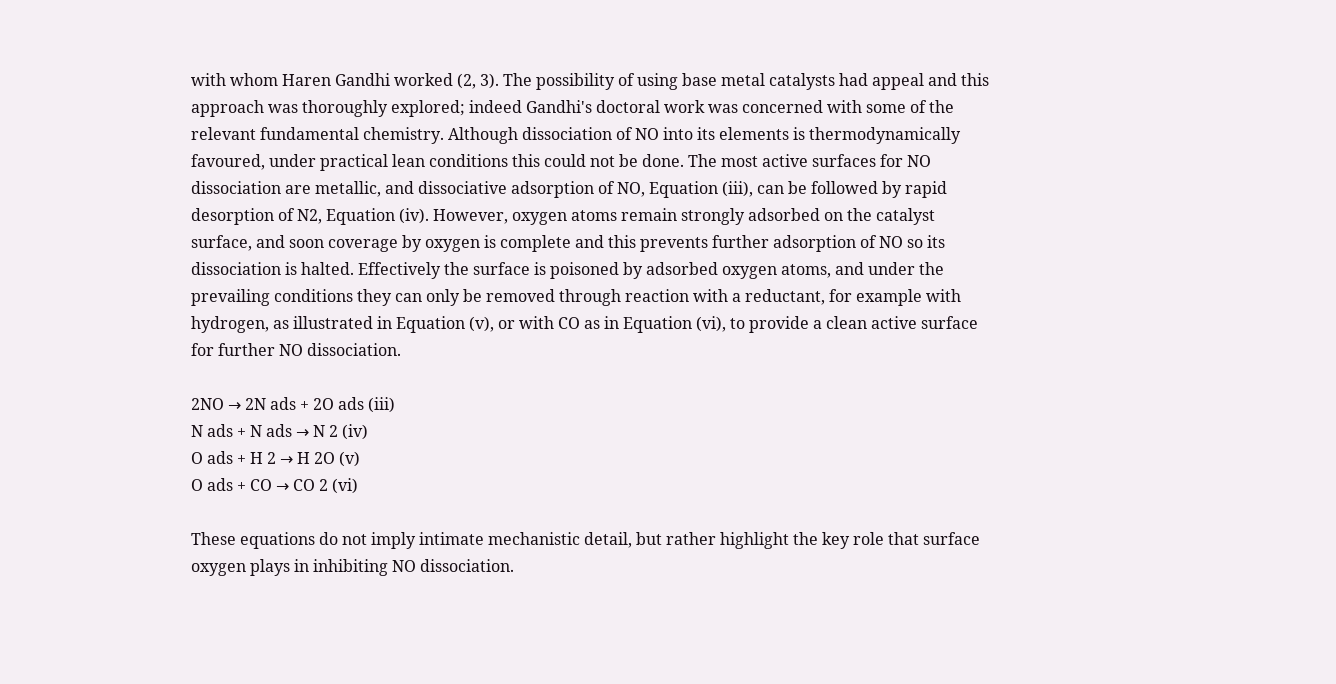with whom Haren Gandhi worked (2, 3). The possibility of using base metal catalysts had appeal and this approach was thoroughly explored; indeed Gandhi's doctoral work was concerned with some of the relevant fundamental chemistry. Although dissociation of NO into its elements is thermodynamically favoured, under practical lean conditions this could not be done. The most active surfaces for NO dissociation are metallic, and dissociative adsorption of NO, Equation (iii), can be followed by rapid desorption of N2, Equation (iv). However, oxygen atoms remain strongly adsorbed on the catalyst surface, and soon coverage by oxygen is complete and this prevents further adsorption of NO so its dissociation is halted. Effectively the surface is poisoned by adsorbed oxygen atoms, and under the prevailing conditions they can only be removed through reaction with a reductant, for example with hydrogen, as illustrated in Equation (v), or with CO as in Equation (vi), to provide a clean active surface for further NO dissociation.

2NO → 2N ads + 2O ads (iii)
N ads + N ads → N 2 (iv)
O ads + H 2 → H 2O (v)
O ads + CO → CO 2 (vi)

These equations do not imply intimate mechanistic detail, but rather highlight the key role that surface oxygen plays in inhibiting NO dissociation.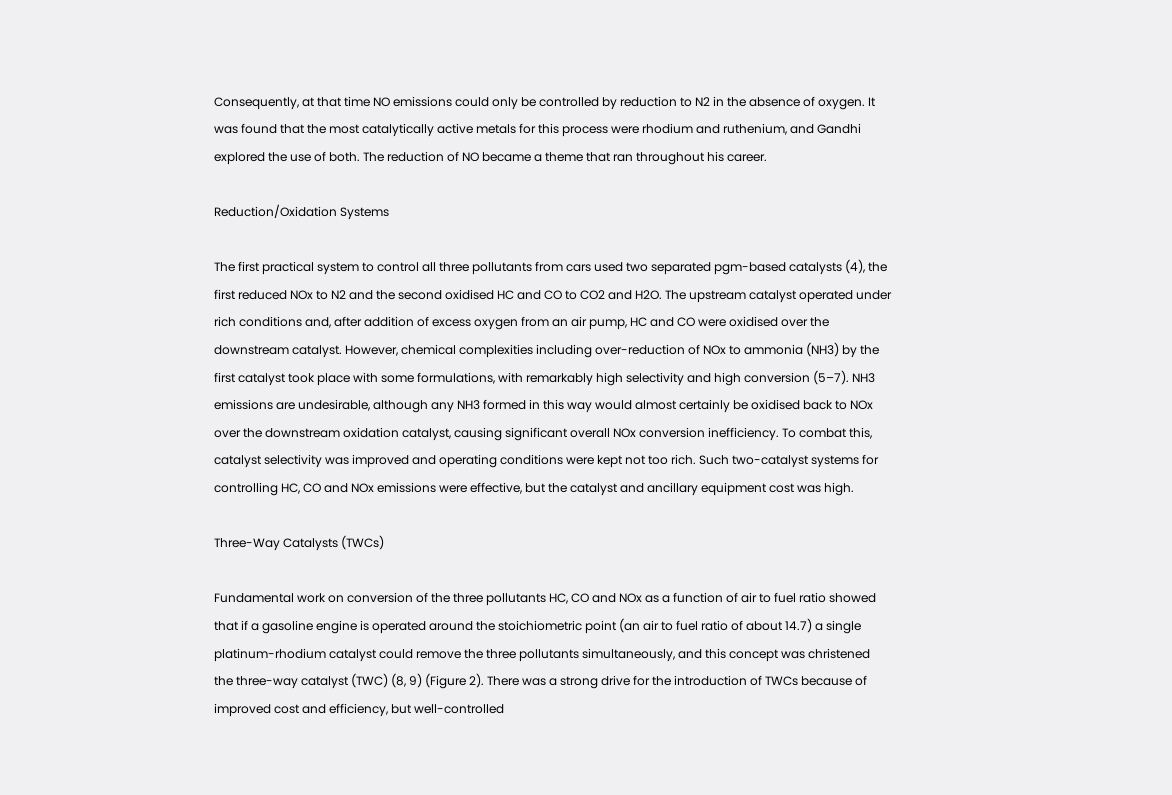Consequently, at that time NO emissions could only be controlled by reduction to N2 in the absence of oxygen. It was found that the most catalytically active metals for this process were rhodium and ruthenium, and Gandhi explored the use of both. The reduction of NO became a theme that ran throughout his career.

Reduction/Oxidation Systems

The first practical system to control all three pollutants from cars used two separated pgm-based catalysts (4), the first reduced NOx to N2 and the second oxidised HC and CO to CO2 and H2O. The upstream catalyst operated under rich conditions and, after addition of excess oxygen from an air pump, HC and CO were oxidised over the downstream catalyst. However, chemical complexities including over-reduction of NOx to ammonia (NH3) by the first catalyst took place with some formulations, with remarkably high selectivity and high conversion (5–7). NH3 emissions are undesirable, although any NH3 formed in this way would almost certainly be oxidised back to NOx over the downstream oxidation catalyst, causing significant overall NOx conversion inefficiency. To combat this, catalyst selectivity was improved and operating conditions were kept not too rich. Such two-catalyst systems for controlling HC, CO and NOx emissions were effective, but the catalyst and ancillary equipment cost was high.

Three-Way Catalysts (TWCs)

Fundamental work on conversion of the three pollutants HC, CO and NOx as a function of air to fuel ratio showed that if a gasoline engine is operated around the stoichiometric point (an air to fuel ratio of about 14.7) a single platinum-rhodium catalyst could remove the three pollutants simultaneously, and this concept was christened the three-way catalyst (TWC) (8, 9) (Figure 2). There was a strong drive for the introduction of TWCs because of improved cost and efficiency, but well-controlled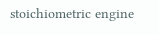stoichiometric engine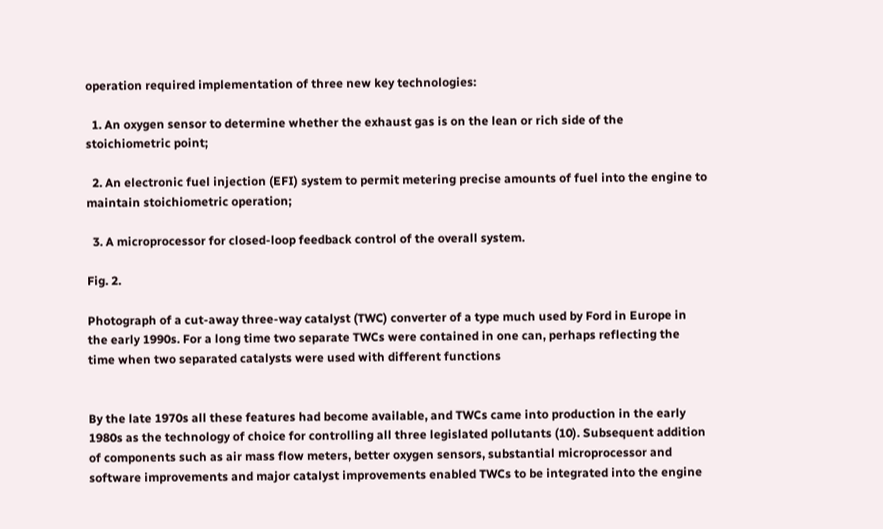operation required implementation of three new key technologies:

  1. An oxygen sensor to determine whether the exhaust gas is on the lean or rich side of the stoichiometric point;

  2. An electronic fuel injection (EFI) system to permit metering precise amounts of fuel into the engine to maintain stoichiometric operation;

  3. A microprocessor for closed-loop feedback control of the overall system.

Fig. 2.

Photograph of a cut-away three-way catalyst (TWC) converter of a type much used by Ford in Europe in the early 1990s. For a long time two separate TWCs were contained in one can, perhaps reflecting the time when two separated catalysts were used with different functions


By the late 1970s all these features had become available, and TWCs came into production in the early 1980s as the technology of choice for controlling all three legislated pollutants (10). Subsequent addition of components such as air mass flow meters, better oxygen sensors, substantial microprocessor and software improvements and major catalyst improvements enabled TWCs to be integrated into the engine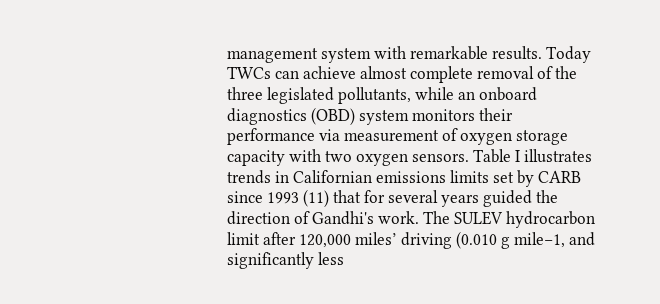management system with remarkable results. Today TWCs can achieve almost complete removal of the three legislated pollutants, while an onboard diagnostics (OBD) system monitors their performance via measurement of oxygen storage capacity with two oxygen sensors. Table I illustrates trends in Californian emissions limits set by CARB since 1993 (11) that for several years guided the direction of Gandhi's work. The SULEV hydrocarbon limit after 120,000 miles’ driving (0.010 g mile−1, and significantly less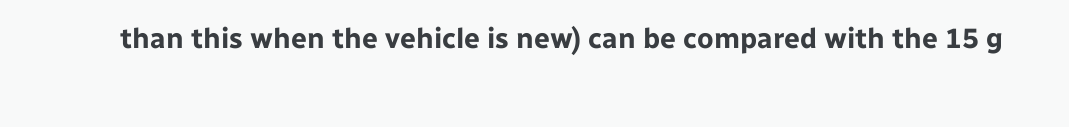than this when the vehicle is new) can be compared with the 15 g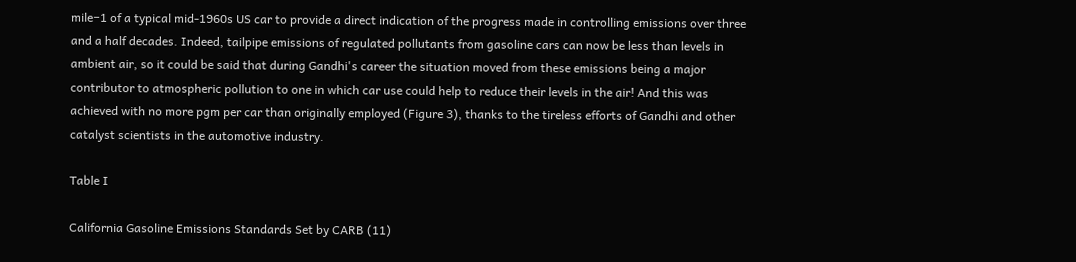mile−1 of a typical mid-1960s US car to provide a direct indication of the progress made in controlling emissions over three and a half decades. Indeed, tailpipe emissions of regulated pollutants from gasoline cars can now be less than levels in ambient air, so it could be said that during Gandhi's career the situation moved from these emissions being a major contributor to atmospheric pollution to one in which car use could help to reduce their levels in the air! And this was achieved with no more pgm per car than originally employed (Figure 3), thanks to the tireless efforts of Gandhi and other catalyst scientists in the automotive industry.

Table I

California Gasoline Emissions Standards Set by CARB (11)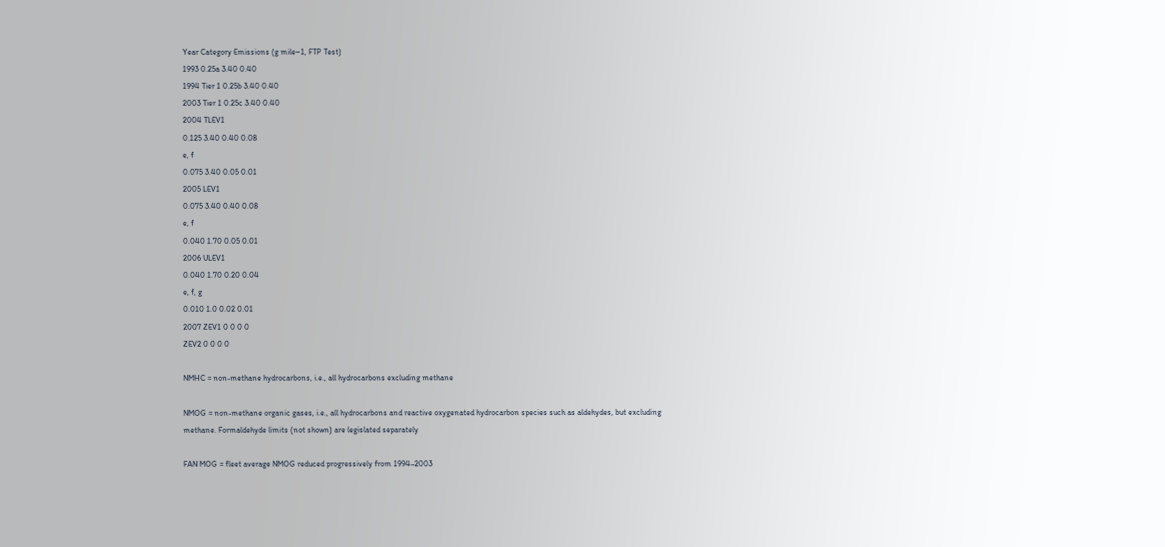Year Category Emissions (g mile−1, FTP Test)
1993 0.25a 3.40 0.40
1994 Tier 1 0.25b 3.40 0.40
2003 Tier 1 0.25c 3.40 0.40
2004 TLEV1
0.125 3.40 0.40 0.08
e, f
0.075 3.40 0.05 0.01
2005 LEV1
0.075 3.40 0.40 0.08
e, f
0.040 1.70 0.05 0.01
2006 ULEV1
0.040 1.70 0.20 0.04
e, f, g
0.010 1.0 0.02 0.01
2007 ZEV1 0 0 0 0
ZEV2 0 0 0 0

NMHC = non-methane hydrocarbons, i.e., all hydrocarbons excluding methane

NMOG = non-methane organic gases, i.e., all hydrocarbons and reactive oxygenated hydrocarbon species such as aldehydes, but excluding methane. Formaldehyde limits (not shown) are legislated separately

FAN MOG = fleet average NMOG reduced progressively from 1994–2003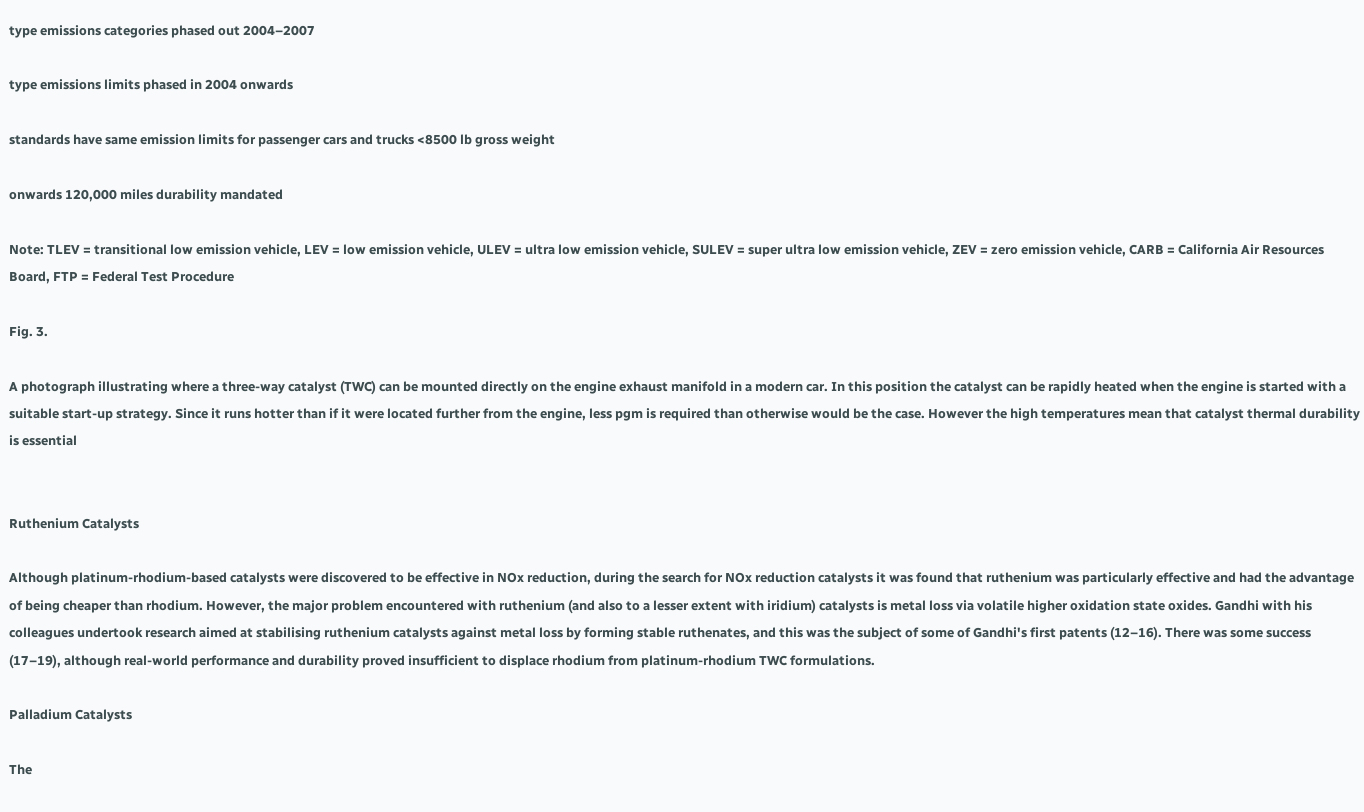type emissions categories phased out 2004–2007

type emissions limits phased in 2004 onwards

standards have same emission limits for passenger cars and trucks <8500 lb gross weight

onwards 120,000 miles durability mandated

Note: TLEV = transitional low emission vehicle, LEV = low emission vehicle, ULEV = ultra low emission vehicle, SULEV = super ultra low emission vehicle, ZEV = zero emission vehicle, CARB = California Air Resources Board, FTP = Federal Test Procedure

Fig. 3.

A photograph illustrating where a three-way catalyst (TWC) can be mounted directly on the engine exhaust manifold in a modern car. In this position the catalyst can be rapidly heated when the engine is started with a suitable start-up strategy. Since it runs hotter than if it were located further from the engine, less pgm is required than otherwise would be the case. However the high temperatures mean that catalyst thermal durability is essential


Ruthenium Catalysts

Although platinum-rhodium-based catalysts were discovered to be effective in NOx reduction, during the search for NOx reduction catalysts it was found that ruthenium was particularly effective and had the advantage of being cheaper than rhodium. However, the major problem encountered with ruthenium (and also to a lesser extent with iridium) catalysts is metal loss via volatile higher oxidation state oxides. Gandhi with his colleagues undertook research aimed at stabilising ruthenium catalysts against metal loss by forming stable ruthenates, and this was the subject of some of Gandhi's first patents (12–16). There was some success (17–19), although real-world performance and durability proved insufficient to displace rhodium from platinum-rhodium TWC formulations.

Palladium Catalysts

The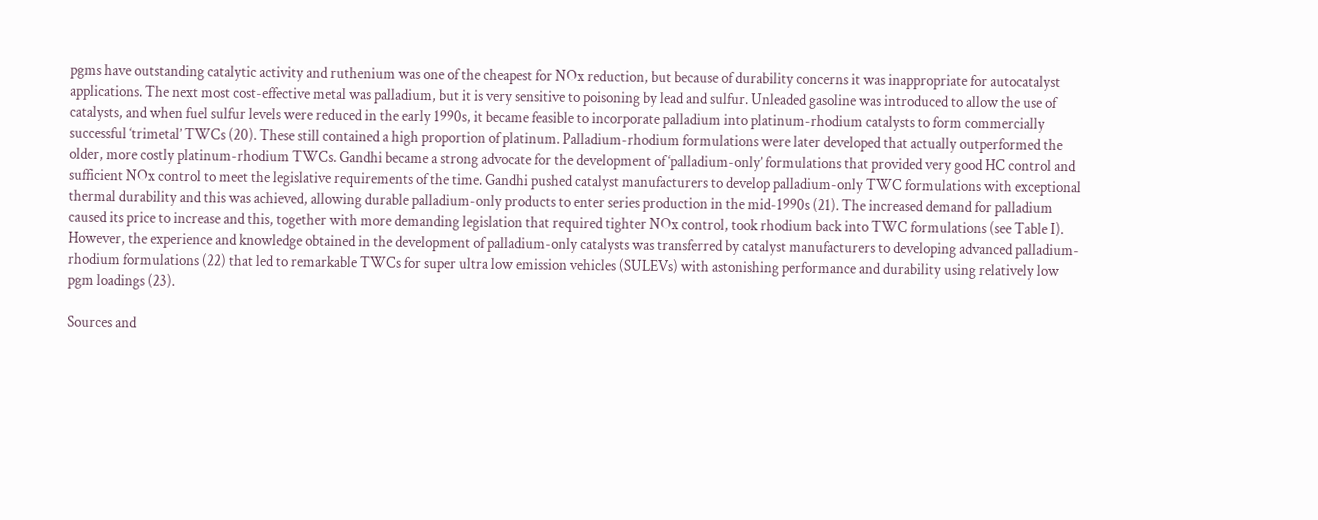pgms have outstanding catalytic activity and ruthenium was one of the cheapest for NOx reduction, but because of durability concerns it was inappropriate for autocatalyst applications. The next most cost-effective metal was palladium, but it is very sensitive to poisoning by lead and sulfur. Unleaded gasoline was introduced to allow the use of catalysts, and when fuel sulfur levels were reduced in the early 1990s, it became feasible to incorporate palladium into platinum-rhodium catalysts to form commercially successful ‘trimetal’ TWCs (20). These still contained a high proportion of platinum. Palladium-rhodium formulations were later developed that actually outperformed the older, more costly platinum-rhodium TWCs. Gandhi became a strong advocate for the development of ‘palladium-only’ formulations that provided very good HC control and sufficient NOx control to meet the legislative requirements of the time. Gandhi pushed catalyst manufacturers to develop palladium-only TWC formulations with exceptional thermal durability and this was achieved, allowing durable palladium-only products to enter series production in the mid-1990s (21). The increased demand for palladium caused its price to increase and this, together with more demanding legislation that required tighter NOx control, took rhodium back into TWC formulations (see Table I). However, the experience and knowledge obtained in the development of palladium-only catalysts was transferred by catalyst manufacturers to developing advanced palladium-rhodium formulations (22) that led to remarkable TWCs for super ultra low emission vehicles (SULEVs) with astonishing performance and durability using relatively low pgm loadings (23).

Sources and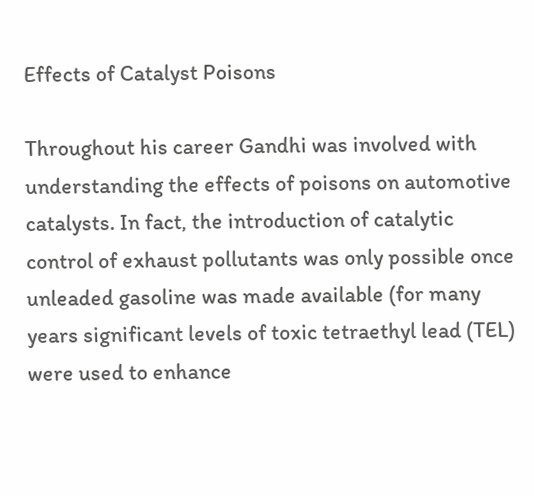Effects of Catalyst Poisons

Throughout his career Gandhi was involved with understanding the effects of poisons on automotive catalysts. In fact, the introduction of catalytic control of exhaust pollutants was only possible once unleaded gasoline was made available (for many years significant levels of toxic tetraethyl lead (TEL) were used to enhance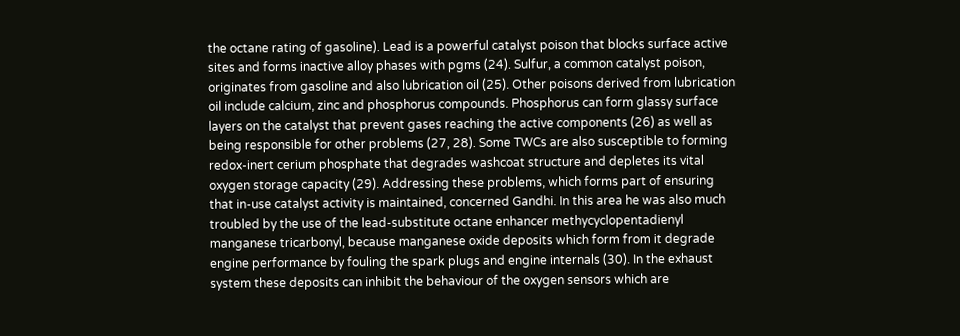the octane rating of gasoline). Lead is a powerful catalyst poison that blocks surface active sites and forms inactive alloy phases with pgms (24). Sulfur, a common catalyst poison, originates from gasoline and also lubrication oil (25). Other poisons derived from lubrication oil include calcium, zinc and phosphorus compounds. Phosphorus can form glassy surface layers on the catalyst that prevent gases reaching the active components (26) as well as being responsible for other problems (27, 28). Some TWCs are also susceptible to forming redox-inert cerium phosphate that degrades washcoat structure and depletes its vital oxygen storage capacity (29). Addressing these problems, which forms part of ensuring that in-use catalyst activity is maintained, concerned Gandhi. In this area he was also much troubled by the use of the lead-substitute octane enhancer methycyclopentadienyl manganese tricarbonyl, because manganese oxide deposits which form from it degrade engine performance by fouling the spark plugs and engine internals (30). In the exhaust system these deposits can inhibit the behaviour of the oxygen sensors which are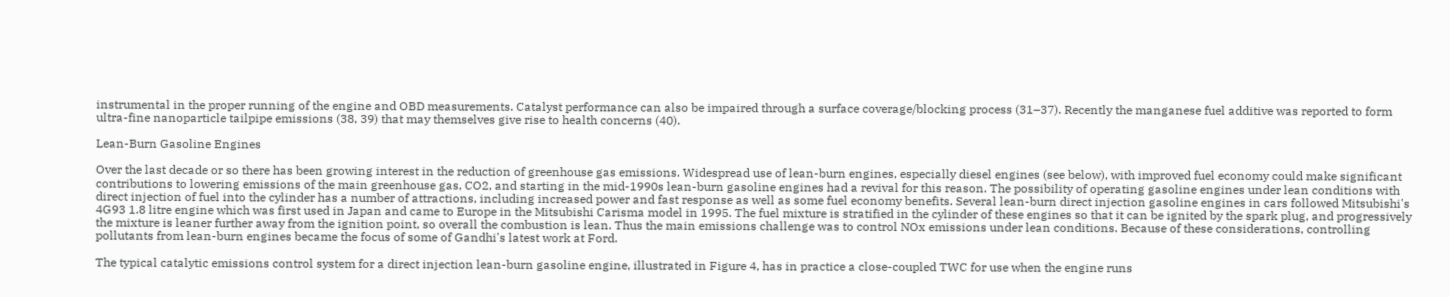instrumental in the proper running of the engine and OBD measurements. Catalyst performance can also be impaired through a surface coverage/blocking process (31–37). Recently the manganese fuel additive was reported to form ultra-fine nanoparticle tailpipe emissions (38, 39) that may themselves give rise to health concerns (40).

Lean-Burn Gasoline Engines

Over the last decade or so there has been growing interest in the reduction of greenhouse gas emissions. Widespread use of lean-burn engines, especially diesel engines (see below), with improved fuel economy could make significant contributions to lowering emissions of the main greenhouse gas, CO2, and starting in the mid-1990s lean-burn gasoline engines had a revival for this reason. The possibility of operating gasoline engines under lean conditions with direct injection of fuel into the cylinder has a number of attractions, including increased power and fast response as well as some fuel economy benefits. Several lean-burn direct injection gasoline engines in cars followed Mitsubishi's 4G93 1.8 litre engine which was first used in Japan and came to Europe in the Mitsubishi Carisma model in 1995. The fuel mixture is stratified in the cylinder of these engines so that it can be ignited by the spark plug, and progressively the mixture is leaner further away from the ignition point, so overall the combustion is lean. Thus the main emissions challenge was to control NOx emissions under lean conditions. Because of these considerations, controlling pollutants from lean-burn engines became the focus of some of Gandhi's latest work at Ford.

The typical catalytic emissions control system for a direct injection lean-burn gasoline engine, illustrated in Figure 4, has in practice a close-coupled TWC for use when the engine runs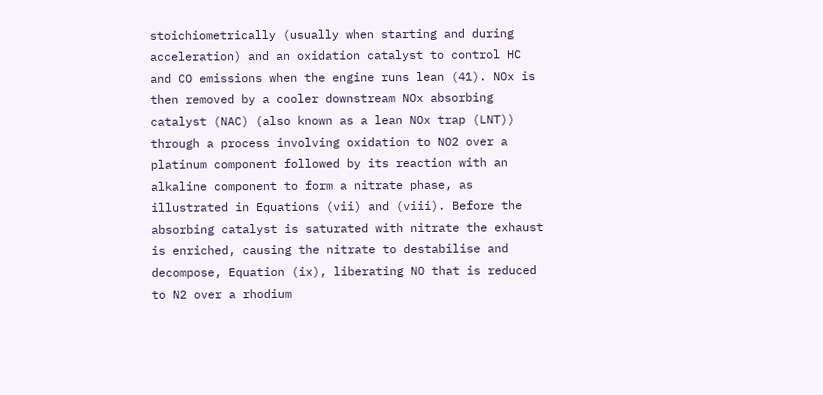stoichiometrically (usually when starting and during acceleration) and an oxidation catalyst to control HC and CO emissions when the engine runs lean (41). NOx is then removed by a cooler downstream NOx absorbing catalyst (NAC) (also known as a lean NOx trap (LNT)) through a process involving oxidation to NO2 over a platinum component followed by its reaction with an alkaline component to form a nitrate phase, as illustrated in Equations (vii) and (viii). Before the absorbing catalyst is saturated with nitrate the exhaust is enriched, causing the nitrate to destabilise and decompose, Equation (ix), liberating NO that is reduced to N2 over a rhodium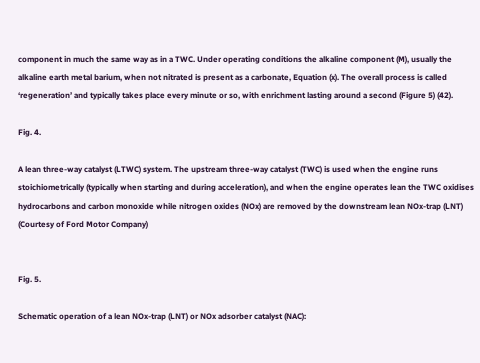component in much the same way as in a TWC. Under operating conditions the alkaline component (M), usually the alkaline earth metal barium, when not nitrated is present as a carbonate, Equation (x). The overall process is called ‘regeneration’ and typically takes place every minute or so, with enrichment lasting around a second (Figure 5) (42).

Fig. 4.

A lean three-way catalyst (LTWC) system. The upstream three-way catalyst (TWC) is used when the engine runs stoichiometrically (typically when starting and during acceleration), and when the engine operates lean the TWC oxidises hydrocarbons and carbon monoxide while nitrogen oxides (NOx) are removed by the downstream lean NOx-trap (LNT) (Courtesy of Ford Motor Company)


Fig. 5.

Schematic operation of a lean NOx-trap (LNT) or NOx adsorber catalyst (NAC):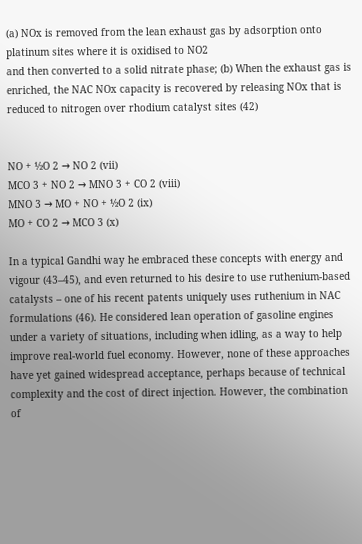(a) NOx is removed from the lean exhaust gas by adsorption onto platinum sites where it is oxidised to NO2
and then converted to a solid nitrate phase; (b) When the exhaust gas is enriched, the NAC NOx capacity is recovered by releasing NOx that is reduced to nitrogen over rhodium catalyst sites (42)


NO + ½O 2 → NO 2 (vii)
MCO 3 + NO 2 → MNO 3 + CO 2 (viii)
MNO 3 → MO + NO + ½O 2 (ix)
MO + CO 2 → MCO 3 (x)

In a typical Gandhi way he embraced these concepts with energy and vigour (43–45), and even returned to his desire to use ruthenium-based catalysts – one of his recent patents uniquely uses ruthenium in NAC formulations (46). He considered lean operation of gasoline engines under a variety of situations, including when idling, as a way to help improve real-world fuel economy. However, none of these approaches have yet gained widespread acceptance, perhaps because of technical complexity and the cost of direct injection. However, the combination of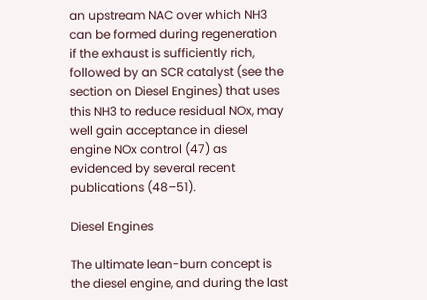an upstream NAC over which NH3 can be formed during regeneration if the exhaust is sufficiently rich, followed by an SCR catalyst (see the section on Diesel Engines) that uses this NH3 to reduce residual NOx, may well gain acceptance in diesel engine NOx control (47) as evidenced by several recent publications (48–51).

Diesel Engines

The ultimate lean-burn concept is the diesel engine, and during the last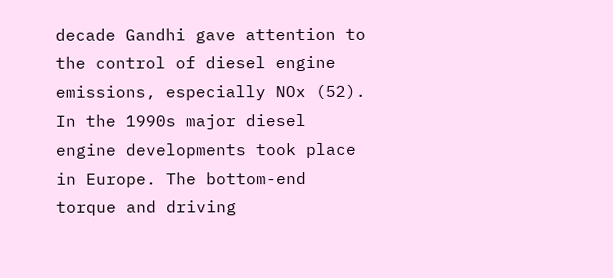decade Gandhi gave attention to the control of diesel engine emissions, especially NOx (52). In the 1990s major diesel engine developments took place in Europe. The bottom-end torque and driving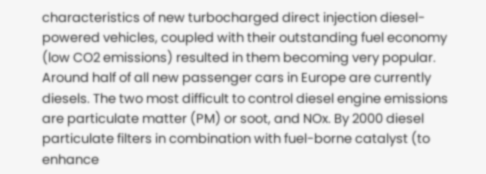characteristics of new turbocharged direct injection diesel-powered vehicles, coupled with their outstanding fuel economy (low CO2 emissions) resulted in them becoming very popular. Around half of all new passenger cars in Europe are currently diesels. The two most difficult to control diesel engine emissions are particulate matter (PM) or soot, and NOx. By 2000 diesel particulate filters in combination with fuel-borne catalyst (to enhance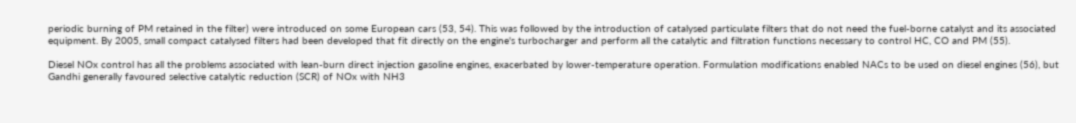periodic burning of PM retained in the filter) were introduced on some European cars (53, 54). This was followed by the introduction of catalysed particulate filters that do not need the fuel-borne catalyst and its associated equipment. By 2005, small compact catalysed filters had been developed that fit directly on the engine's turbocharger and perform all the catalytic and filtration functions necessary to control HC, CO and PM (55).

Diesel NOx control has all the problems associated with lean-burn direct injection gasoline engines, exacerbated by lower-temperature operation. Formulation modifications enabled NACs to be used on diesel engines (56), but Gandhi generally favoured selective catalytic reduction (SCR) of NOx with NH3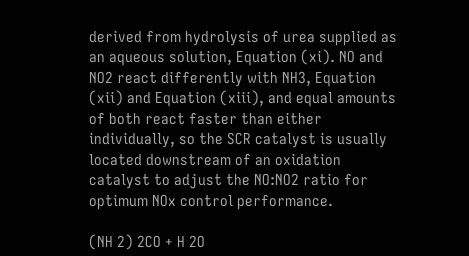derived from hydrolysis of urea supplied as an aqueous solution, Equation (xi). NO and NO2 react differently with NH3, Equation (xii) and Equation (xiii), and equal amounts of both react faster than either individually, so the SCR catalyst is usually located downstream of an oxidation catalyst to adjust the NO:NO2 ratio for optimum NOx control performance.

(NH 2) 2CO + H 2O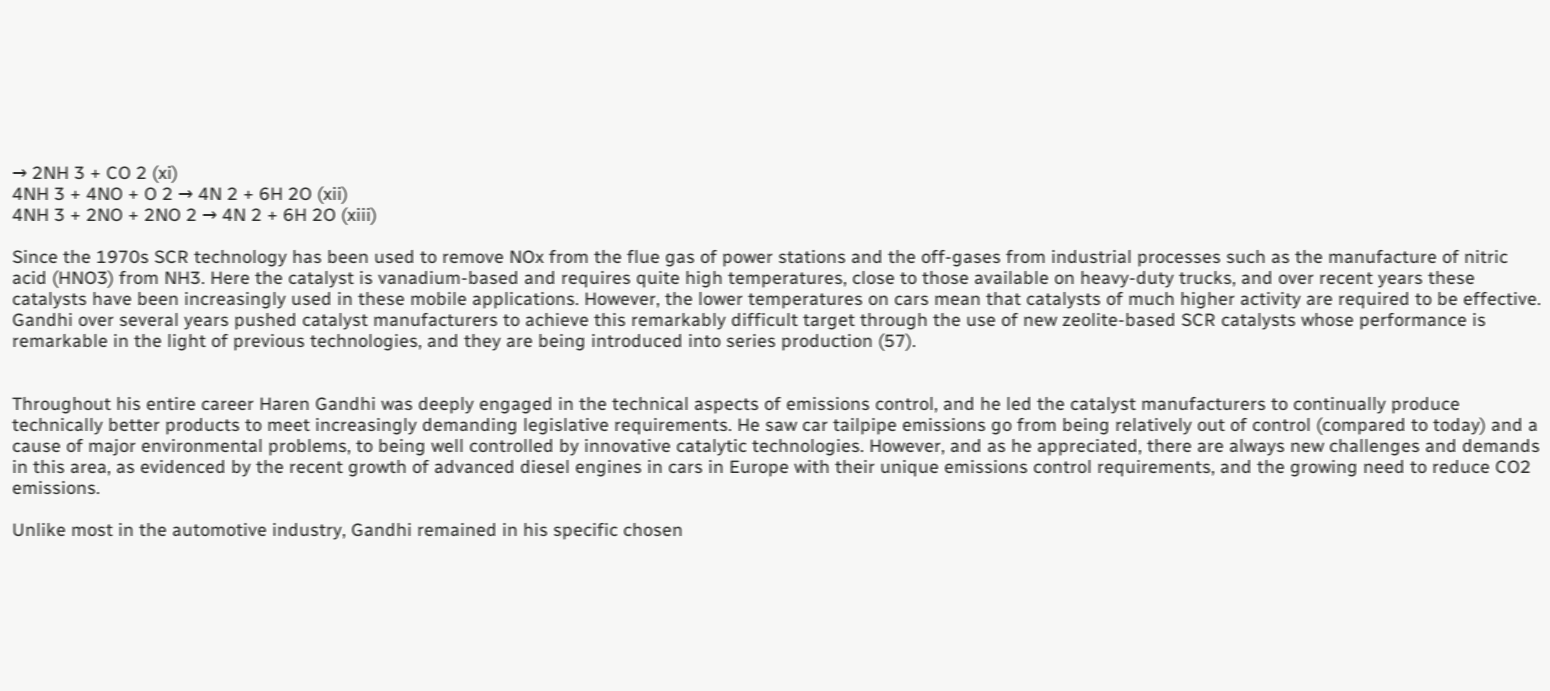→ 2NH 3 + CO 2 (xi)
4NH 3 + 4NO + O 2 → 4N 2 + 6H 2O (xii)
4NH 3 + 2NO + 2NO 2 → 4N 2 + 6H 2O (xiii)

Since the 1970s SCR technology has been used to remove NOx from the flue gas of power stations and the off-gases from industrial processes such as the manufacture of nitric acid (HNO3) from NH3. Here the catalyst is vanadium-based and requires quite high temperatures, close to those available on heavy-duty trucks, and over recent years these catalysts have been increasingly used in these mobile applications. However, the lower temperatures on cars mean that catalysts of much higher activity are required to be effective. Gandhi over several years pushed catalyst manufacturers to achieve this remarkably difficult target through the use of new zeolite-based SCR catalysts whose performance is remarkable in the light of previous technologies, and they are being introduced into series production (57).


Throughout his entire career Haren Gandhi was deeply engaged in the technical aspects of emissions control, and he led the catalyst manufacturers to continually produce technically better products to meet increasingly demanding legislative requirements. He saw car tailpipe emissions go from being relatively out of control (compared to today) and a cause of major environmental problems, to being well controlled by innovative catalytic technologies. However, and as he appreciated, there are always new challenges and demands in this area, as evidenced by the recent growth of advanced diesel engines in cars in Europe with their unique emissions control requirements, and the growing need to reduce CO2 emissions.

Unlike most in the automotive industry, Gandhi remained in his specific chosen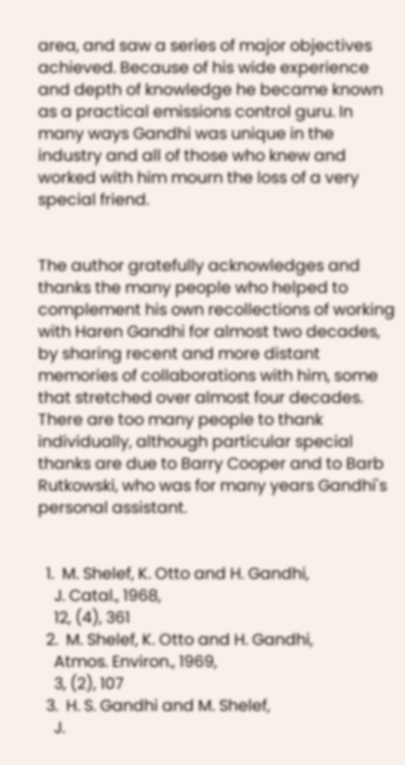area, and saw a series of major objectives achieved. Because of his wide experience and depth of knowledge he became known as a practical emissions control guru. In many ways Gandhi was unique in the industry and all of those who knew and worked with him mourn the loss of a very special friend.


The author gratefully acknowledges and thanks the many people who helped to complement his own recollections of working with Haren Gandhi for almost two decades, by sharing recent and more distant memories of collaborations with him, some that stretched over almost four decades. There are too many people to thank individually, although particular special thanks are due to Barry Cooper and to Barb Rutkowski, who was for many years Gandhi's personal assistant.


  1.  M. Shelef, K. Otto and H. Gandhi,
    J. Catal., 1968,
    12, (4), 361
  2.  M. Shelef, K. Otto and H. Gandhi,
    Atmos. Environ., 1969,
    3, (2), 107
  3.  H. S. Gandhi and M. Shelef,
    J.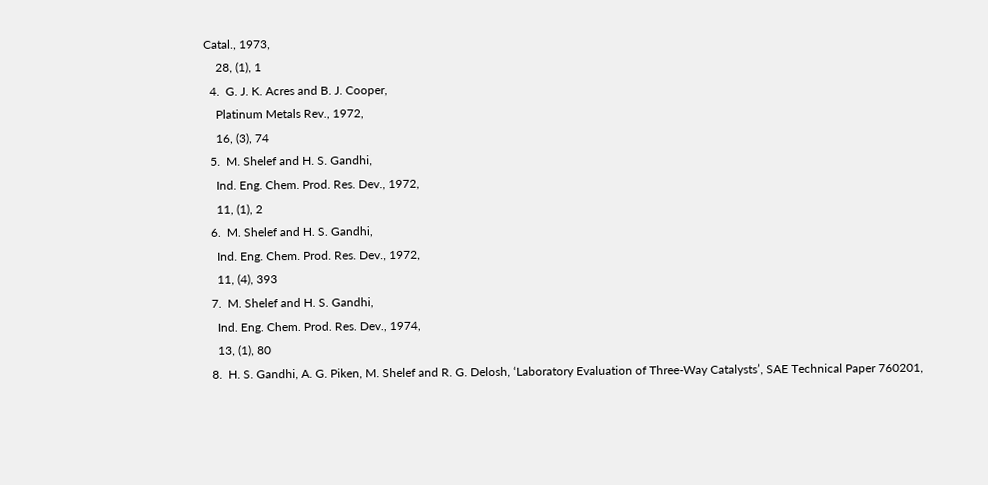Catal., 1973,
    28, (1), 1
  4.  G. J. K. Acres and B. J. Cooper,
    Platinum Metals Rev., 1972,
    16, (3), 74
  5.  M. Shelef and H. S. Gandhi,
    Ind. Eng. Chem. Prod. Res. Dev., 1972,
    11, (1), 2
  6.  M. Shelef and H. S. Gandhi,
    Ind. Eng. Chem. Prod. Res. Dev., 1972,
    11, (4), 393
  7.  M. Shelef and H. S. Gandhi,
    Ind. Eng. Chem. Prod. Res. Dev., 1974,
    13, (1), 80
  8.  H. S. Gandhi, A. G. Piken, M. Shelef and R. G. Delosh, ‘Laboratory Evaluation of Three-Way Catalysts’, SAE Technical Paper 760201,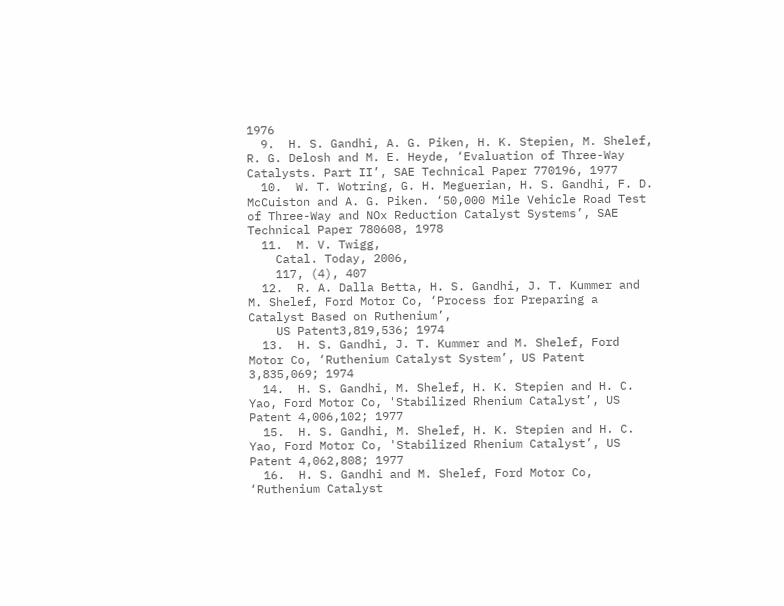1976
  9.  H. S. Gandhi, A. G. Piken, H. K. Stepien, M. Shelef, R. G. Delosh and M. E. Heyde, ‘Evaluation of Three-Way Catalysts. Part II’, SAE Technical Paper 770196, 1977
  10.  W. T. Wotring, G. H. Meguerian, H. S. Gandhi, F. D. McCuiston and A. G. Piken. ‘50,000 Mile Vehicle Road Test of Three-Way and NOx Reduction Catalyst Systems’, SAE Technical Paper 780608, 1978
  11.  M. V. Twigg,
    Catal. Today, 2006,
    117, (4), 407
  12.  R. A. Dalla Betta, H. S. Gandhi, J. T. Kummer and M. Shelef, Ford Motor Co, ‘Process for Preparing a Catalyst Based on Ruthenium’,
    US Patent3,819,536; 1974
  13.  H. S. Gandhi, J. T. Kummer and M. Shelef, Ford Motor Co, ‘Ruthenium Catalyst System’, US Patent 3,835,069; 1974
  14.  H. S. Gandhi, M. Shelef, H. K. Stepien and H. C. Yao, Ford Motor Co, 'Stabilized Rhenium Catalyst’, US Patent 4,006,102; 1977
  15.  H. S. Gandhi, M. Shelef, H. K. Stepien and H. C. Yao, Ford Motor Co, 'Stabilized Rhenium Catalyst’, US Patent 4,062,808; 1977
  16.  H. S. Gandhi and M. Shelef, Ford Motor Co, ‘Ruthenium Catalyst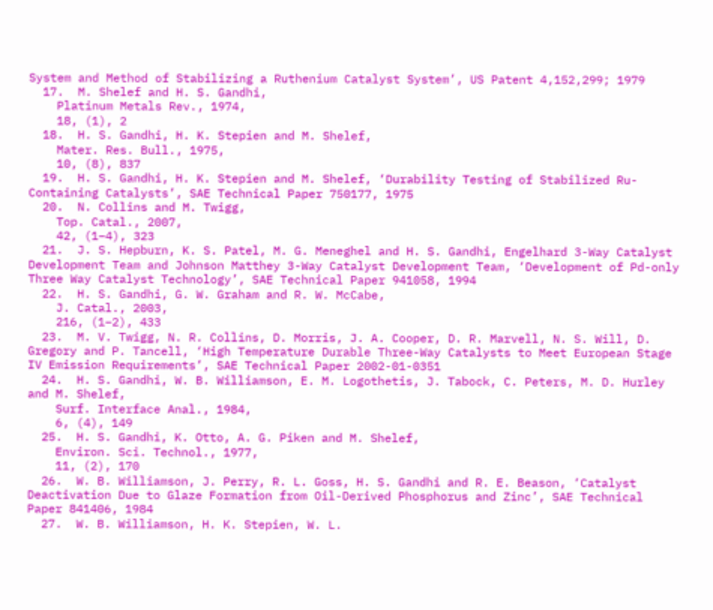System and Method of Stabilizing a Ruthenium Catalyst System’, US Patent 4,152,299; 1979
  17.  M. Shelef and H. S. Gandhi,
    Platinum Metals Rev., 1974,
    18, (1), 2
  18.  H. S. Gandhi, H. K. Stepien and M. Shelef,
    Mater. Res. Bull., 1975,
    10, (8), 837
  19.  H. S. Gandhi, H. K. Stepien and M. Shelef, ‘Durability Testing of Stabilized Ru-Containing Catalysts’, SAE Technical Paper 750177, 1975
  20.  N. Collins and M. Twigg,
    Top. Catal., 2007,
    42, (1–4), 323
  21.  J. S. Hepburn, K. S. Patel, M. G. Meneghel and H. S. Gandhi, Engelhard 3-Way Catalyst Development Team and Johnson Matthey 3-Way Catalyst Development Team, ‘Development of Pd-only Three Way Catalyst Technology’, SAE Technical Paper 941058, 1994
  22.  H. S. Gandhi, G. W. Graham and R. W. McCabe,
    J. Catal., 2003,
    216, (1–2), 433
  23.  M. V. Twigg, N. R. Collins, D. Morris, J. A. Cooper, D. R. Marvell, N. S. Will, D. Gregory and P. Tancell, ‘High Temperature Durable Three-Way Catalysts to Meet European Stage IV Emission Requirements’, SAE Technical Paper 2002-01-0351
  24.  H. S. Gandhi, W. B. Williamson, E. M. Logothetis, J. Tabock, C. Peters, M. D. Hurley and M. Shelef,
    Surf. Interface Anal., 1984,
    6, (4), 149
  25.  H. S. Gandhi, K. Otto, A. G. Piken and M. Shelef,
    Environ. Sci. Technol., 1977,
    11, (2), 170
  26.  W. B. Williamson, J. Perry, R. L. Goss, H. S. Gandhi and R. E. Beason, ‘Catalyst Deactivation Due to Glaze Formation from Oil-Derived Phosphorus and Zinc’, SAE Technical Paper 841406, 1984
  27.  W. B. Williamson, H. K. Stepien, W. L.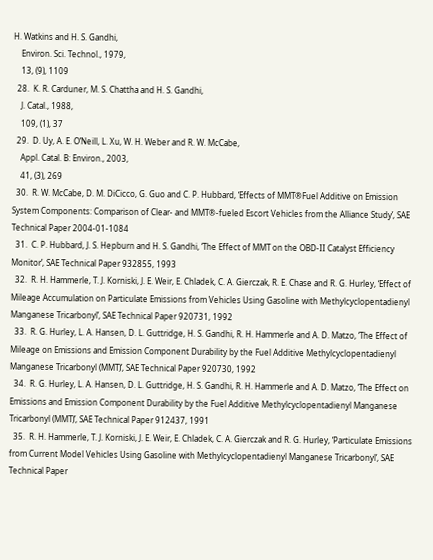H. Watkins and H. S. Gandhi,
    Environ. Sci. Technol., 1979,
    13, (9), 1109
  28.  K. R. Carduner, M. S. Chattha and H. S. Gandhi,
    J. Catal., 1988,
    109, (1), 37
  29.  D. Uy, A. E. O’Neill, L. Xu, W. H. Weber and R. W. McCabe,
    Appl. Catal. B: Environ., 2003,
    41, (3), 269
  30.  R. W. McCabe, D. M. DiCicco, G. Guo and C. P. Hubbard, ‘Effects of MMT®Fuel Additive on Emission System Components: Comparison of Clear- and MMT®-fueled Escort Vehicles from the Alliance Study’, SAE Technical Paper 2004-01-1084
  31.  C. P. Hubbard, J. S. Hepburn and H. S. Gandhi, ‘The Effect of MMT on the OBD-II Catalyst Efficiency Monitor’, SAE Technical Paper 932855, 1993
  32.  R. H. Hammerle, T. J. Korniski, J. E. Weir, E. Chladek, C. A. Gierczak, R. E. Chase and R. G. Hurley, ‘Effect of Mileage Accumulation on Particulate Emissions from Vehicles Using Gasoline with Methylcyclopentadienyl Manganese Tricarbonyl’, SAE Technical Paper 920731, 1992
  33.  R. G. Hurley, L. A. Hansen, D. L. Guttridge, H. S. Gandhi, R. H. Hammerle and A. D. Matzo, ‘The Effect of Mileage on Emissions and Emission Component Durability by the Fuel Additive Methylcyclopentadienyl Manganese Tricarbonyl (MMT)’, SAE Technical Paper 920730, 1992
  34.  R. G. Hurley, L. A. Hansen, D. L. Guttridge, H. S. Gandhi, R. H. Hammerle and A. D. Matzo, ‘The Effect on Emissions and Emission Component Durability by the Fuel Additive Methylcyclopentadienyl Manganese Tricarbonyl (MMT)’, SAE Technical Paper 912437, 1991
  35.  R. H. Hammerle, T. J. Korniski, J. E. Weir, E. Chladek, C. A. Gierczak and R. G. Hurley, ‘Particulate Emissions from Current Model Vehicles Using Gasoline with Methylcyclopentadienyl Manganese Tricarbonyl’, SAE Technical Paper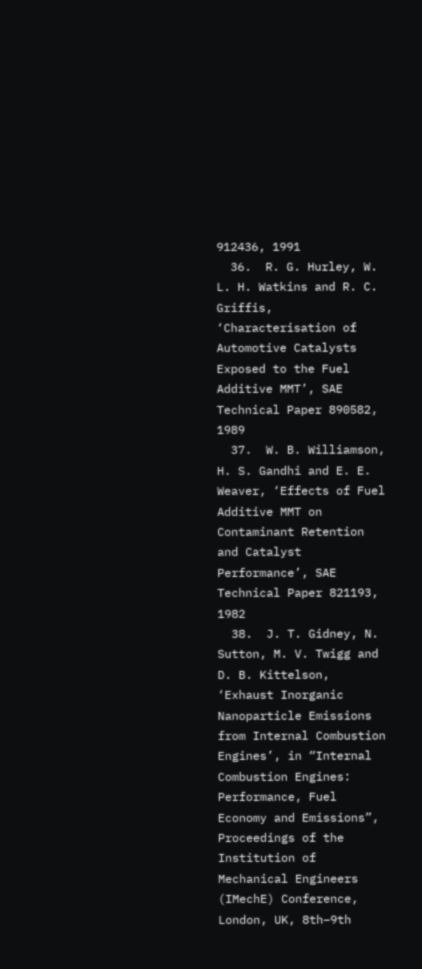912436, 1991
  36.  R. G. Hurley, W. L. H. Watkins and R. C. Griffis, ‘Characterisation of Automotive Catalysts Exposed to the Fuel Additive MMT’, SAE Technical Paper 890582, 1989
  37.  W. B. Williamson, H. S. Gandhi and E. E. Weaver, ‘Effects of Fuel Additive MMT on Contaminant Retention and Catalyst Performance’, SAE Technical Paper 821193, 1982
  38.  J. T. Gidney, N. Sutton, M. V. Twigg and D. B. Kittelson, ‘Exhaust Inorganic Nanoparticle Emissions from Internal Combustion Engines’, in “Internal Combustion Engines: Performance, Fuel Economy and Emissions”, Proceedings of the Institution of Mechanical Engineers (IMechE) Conference, London, UK, 8th–9th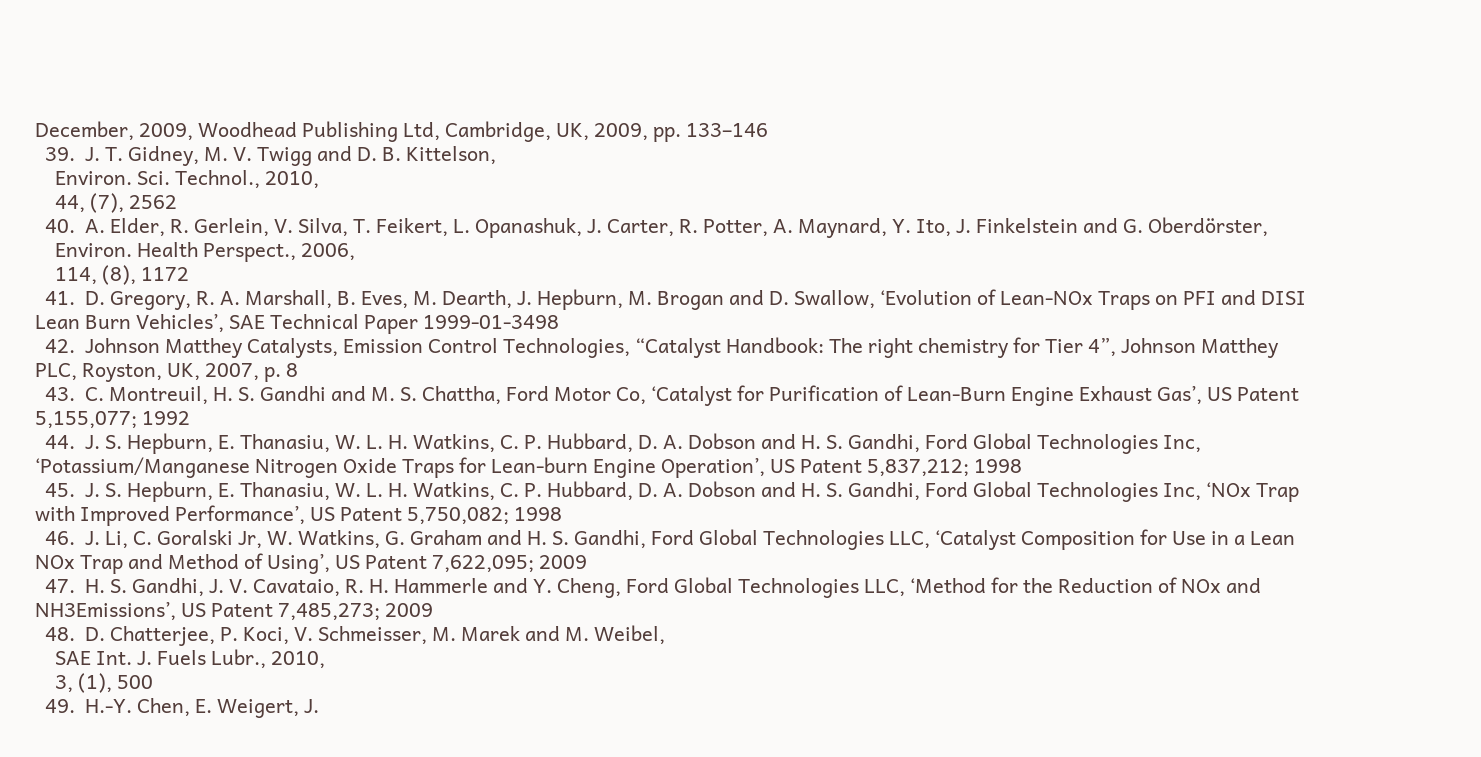December, 2009, Woodhead Publishing Ltd, Cambridge, UK, 2009, pp. 133–146
  39.  J. T. Gidney, M. V. Twigg and D. B. Kittelson,
    Environ. Sci. Technol., 2010,
    44, (7), 2562
  40.  A. Elder, R. Gerlein, V. Silva, T. Feikert, L. Opanashuk, J. Carter, R. Potter, A. Maynard, Y. Ito, J. Finkelstein and G. Oberdörster,
    Environ. Health Perspect., 2006,
    114, (8), 1172
  41.  D. Gregory, R. A. Marshall, B. Eves, M. Dearth, J. Hepburn, M. Brogan and D. Swallow, ‘Evolution of Lean-NOx Traps on PFI and DISI Lean Burn Vehicles’, SAE Technical Paper 1999-01-3498
  42.  Johnson Matthey Catalysts, Emission Control Technologies, “Catalyst Handbook: The right chemistry for Tier 4”, Johnson Matthey PLC, Royston, UK, 2007, p. 8
  43.  C. Montreuil, H. S. Gandhi and M. S. Chattha, Ford Motor Co, ‘Catalyst for Purification of Lean-Burn Engine Exhaust Gas’, US Patent 5,155,077; 1992
  44.  J. S. Hepburn, E. Thanasiu, W. L. H. Watkins, C. P. Hubbard, D. A. Dobson and H. S. Gandhi, Ford Global Technologies Inc, ‘Potassium/Manganese Nitrogen Oxide Traps for Lean-burn Engine Operation’, US Patent 5,837,212; 1998
  45.  J. S. Hepburn, E. Thanasiu, W. L. H. Watkins, C. P. Hubbard, D. A. Dobson and H. S. Gandhi, Ford Global Technologies Inc, ‘NOx Trap with Improved Performance’, US Patent 5,750,082; 1998
  46.  J. Li, C. Goralski Jr, W. Watkins, G. Graham and H. S. Gandhi, Ford Global Technologies LLC, ‘Catalyst Composition for Use in a Lean NOx Trap and Method of Using’, US Patent 7,622,095; 2009
  47.  H. S. Gandhi, J. V. Cavataio, R. H. Hammerle and Y. Cheng, Ford Global Technologies LLC, ‘Method for the Reduction of NOx and NH3Emissions’, US Patent 7,485,273; 2009
  48.  D. Chatterjee, P. Koci, V. Schmeisser, M. Marek and M. Weibel,
    SAE Int. J. Fuels Lubr., 2010,
    3, (1), 500
  49.  H.-Y. Chen, E. Weigert, J.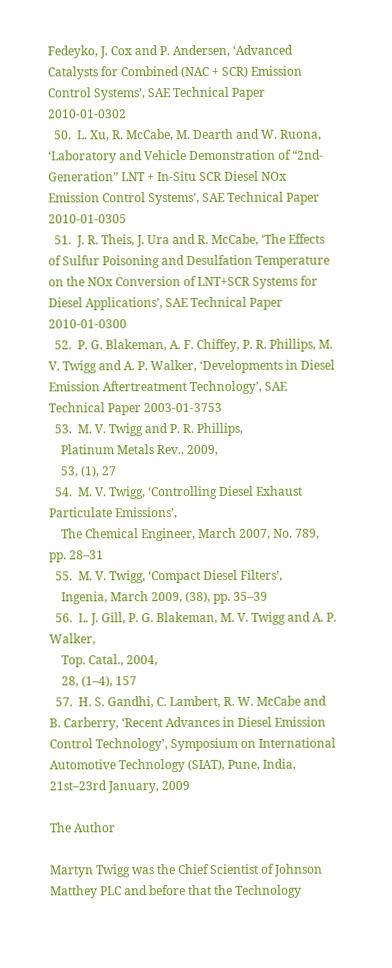Fedeyko, J. Cox and P. Andersen, ‘Advanced Catalysts for Combined (NAC + SCR) Emission Control Systems’, SAE Technical Paper 2010-01-0302
  50.  L. Xu, R. McCabe, M. Dearth and W. Ruona, ‘Laboratory and Vehicle Demonstration of “2nd-Generation” LNT + In-Situ SCR Diesel NOx Emission Control Systems’, SAE Technical Paper 2010-01-0305
  51.  J. R. Theis, J. Ura and R. McCabe, ‘The Effects of Sulfur Poisoning and Desulfation Temperature on the NOx Conversion of LNT+SCR Systems for Diesel Applications’, SAE Technical Paper 2010-01-0300
  52.  P. G. Blakeman, A. F. Chiffey, P. R. Phillips, M. V. Twigg and A. P. Walker, ‘Developments in Diesel Emission Aftertreatment Technology’, SAE Technical Paper 2003-01-3753
  53.  M. V. Twigg and P. R. Phillips,
    Platinum Metals Rev., 2009,
    53, (1), 27
  54.  M. V. Twigg, ‘Controlling Diesel Exhaust Particulate Emissions’,
    The Chemical Engineer, March 2007, No. 789, pp. 28–31
  55.  M. V. Twigg, ‘Compact Diesel Filters’,
    Ingenia, March 2009, (38), pp. 35–39
  56.  L. J. Gill, P. G. Blakeman, M. V. Twigg and A. P. Walker,
    Top. Catal., 2004,
    28, (1–4), 157
  57.  H. S. Gandhi, C. Lambert, R. W. McCabe and B. Carberry, ‘Recent Advances in Diesel Emission Control Technology’, Symposium on International Automotive Technology (SIAT), Pune, India, 21st–23rd January, 2009

The Author

Martyn Twigg was the Chief Scientist of Johnson Matthey PLC and before that the Technology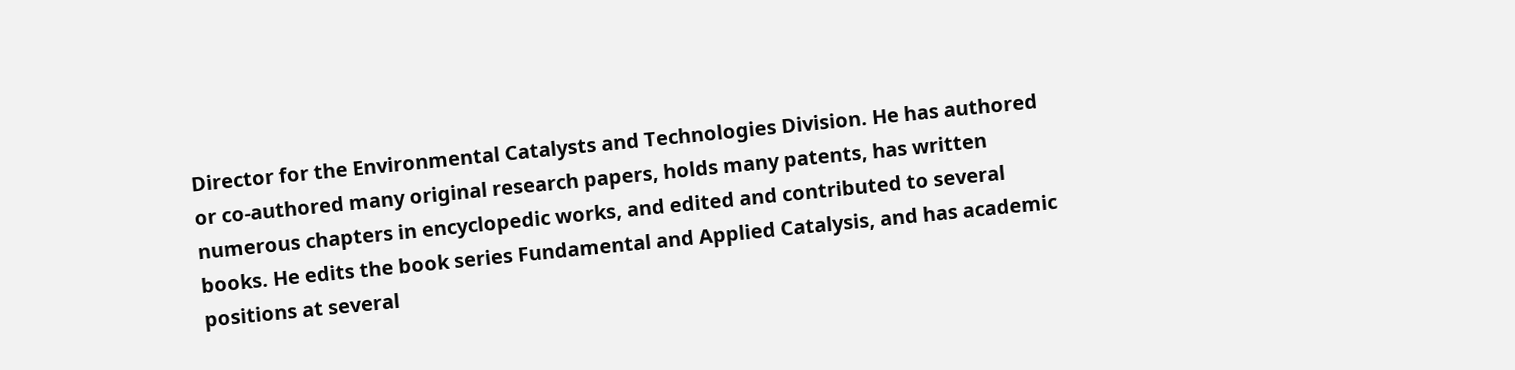Director for the Environmental Catalysts and Technologies Division. He has authored or co-authored many original research papers, holds many patents, has written numerous chapters in encyclopedic works, and edited and contributed to several books. He edits the book series Fundamental and Applied Catalysis, and has academic positions at several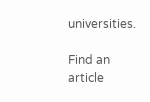universities.

Find an article